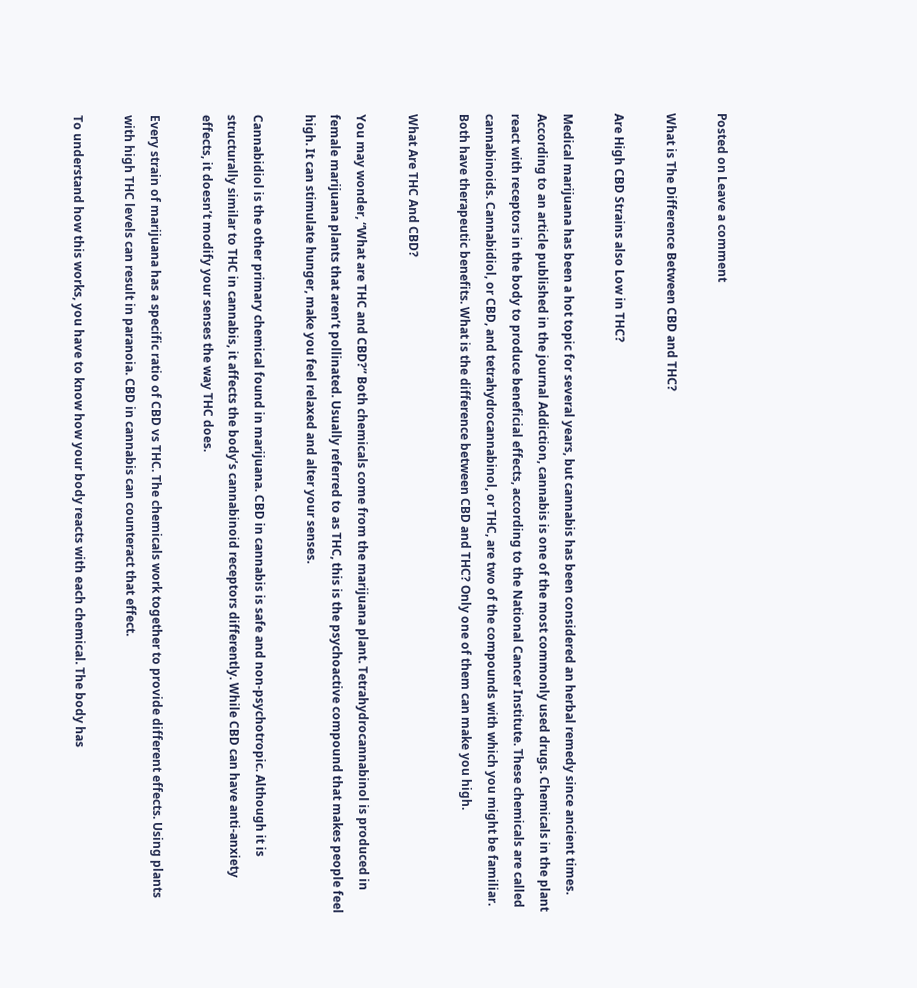Posted on Leave a comment

What is The Difference Between CBD and THC?

Are High CBD Strains also Low in THC?

Medical marijuana has been a hot topic for several years, but cannabis has been considered an herbal remedy since ancient times. According to an article published in the journal Addiction, cannabis is one of the most commonly used drugs. Chemicals in the plant react with receptors in the body to produce beneficial effects, according to the National Cancer Institute. These chemicals are called cannabinoids. Cannabidiol, or CBD, and tetrahydrocannabinol, or THC, are two of the compounds with which you might be familiar. Both have therapeutic benefits. What is the difference between CBD and THC? Only one of them can make you high.

What Are THC And CBD?

You may wonder, “What are THC and CBD?” Both chemicals come from the marijuana plant. Tetrahydrocannabinol is produced in female marijuana plants that aren’t pollinated. Usually referred to as THC, this is the psychoactive compound that makes people feel high. It can stimulate hunger, make you feel relaxed and alter your senses.

Cannabidiol is the other primary chemical found in marijuana. CBD in cannabis is safe and non-psychotropic. Although it is structurally similar to THC in cannabis, it affects the body’s cannabinoid receptors differently. While CBD can have anti-anxiety effects, it doesn’t modify your senses the way THC does.

Every strain of marijuana has a specific ratio of CBD vs THC. The chemicals work together to provide different effects. Using plants with high THC levels can result in paranoia. CBD in cannabis can counteract that effect.

To understand how this works, you have to know how your body reacts with each chemical. The body has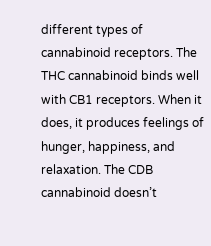different types of cannabinoid receptors. The THC cannabinoid binds well with CB1 receptors. When it does, it produces feelings of hunger, happiness, and relaxation. The CDB cannabinoid doesn’t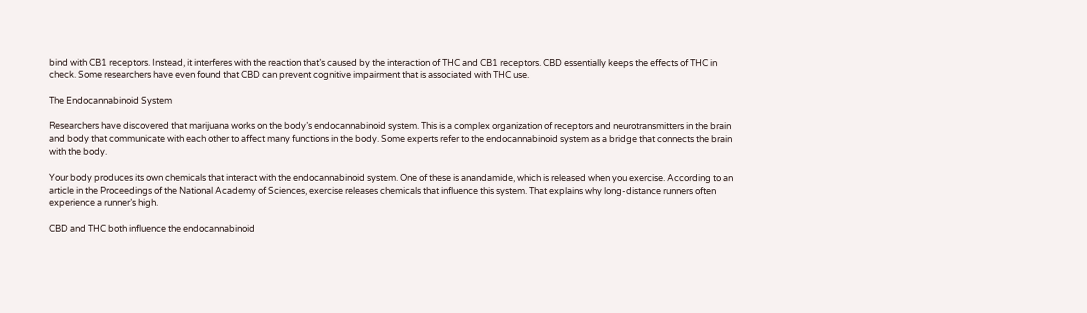bind with CB1 receptors. Instead, it interferes with the reaction that’s caused by the interaction of THC and CB1 receptors. CBD essentially keeps the effects of THC in check. Some researchers have even found that CBD can prevent cognitive impairment that is associated with THC use.

The Endocannabinoid System

Researchers have discovered that marijuana works on the body’s endocannabinoid system. This is a complex organization of receptors and neurotransmitters in the brain and body that communicate with each other to affect many functions in the body. Some experts refer to the endocannabinoid system as a bridge that connects the brain with the body.

Your body produces its own chemicals that interact with the endocannabinoid system. One of these is anandamide, which is released when you exercise. According to an article in the Proceedings of the National Academy of Sciences, exercise releases chemicals that influence this system. That explains why long-distance runners often experience a runner’s high.

CBD and THC both influence the endocannabinoid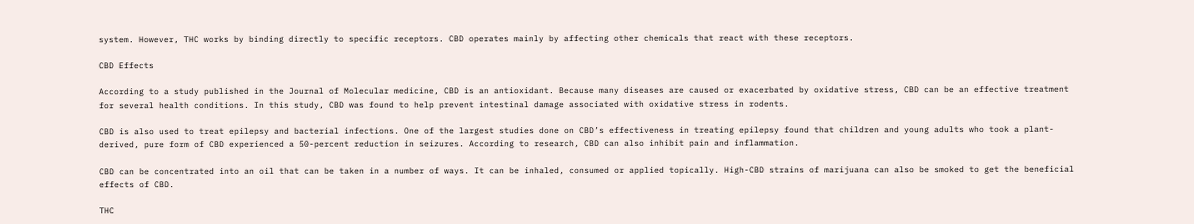system. However, THC works by binding directly to specific receptors. CBD operates mainly by affecting other chemicals that react with these receptors.

CBD Effects

According to a study published in the Journal of Molecular medicine, CBD is an antioxidant. Because many diseases are caused or exacerbated by oxidative stress, CBD can be an effective treatment for several health conditions. In this study, CBD was found to help prevent intestinal damage associated with oxidative stress in rodents.

CBD is also used to treat epilepsy and bacterial infections. One of the largest studies done on CBD’s effectiveness in treating epilepsy found that children and young adults who took a plant-derived, pure form of CBD experienced a 50-percent reduction in seizures. According to research, CBD can also inhibit pain and inflammation.

CBD can be concentrated into an oil that can be taken in a number of ways. It can be inhaled, consumed or applied topically. High-CBD strains of marijuana can also be smoked to get the beneficial effects of CBD.

THC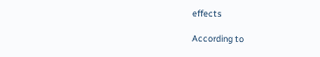effects

According to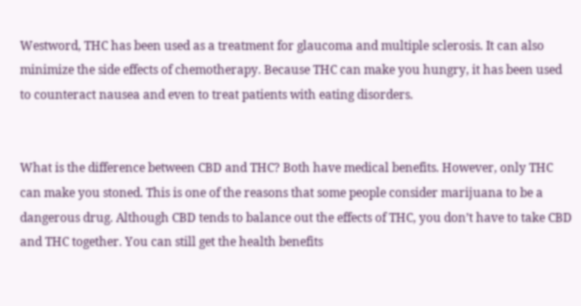Westword, THC has been used as a treatment for glaucoma and multiple sclerosis. It can also minimize the side effects of chemotherapy. Because THC can make you hungry, it has been used to counteract nausea and even to treat patients with eating disorders.


What is the difference between CBD and THC? Both have medical benefits. However, only THC can make you stoned. This is one of the reasons that some people consider marijuana to be a dangerous drug. Although CBD tends to balance out the effects of THC, you don’t have to take CBD and THC together. You can still get the health benefits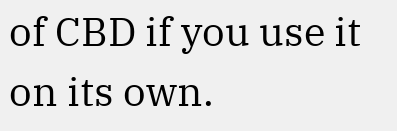of CBD if you use it on its own.